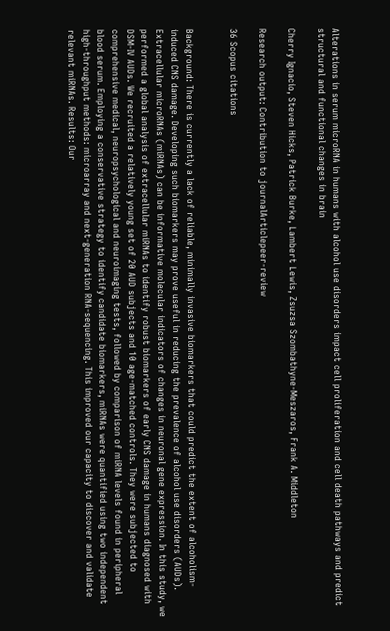Alterations in serum microRNA in humans with alcohol use disorders impact cell proliferation and cell death pathways and predict structural and functional changes in brain

Cherry Ignacio, Steven Hicks, Patrick Burke, Lambert Lewis, Zsuzsa Szombathyne-Meszaros, Frank A. Middleton

Research output: Contribution to journalArticlepeer-review

36 Scopus citations


Background: There is currently a lack of reliable, minimally invasive biomarkers that could predict the extent of alcoholism-induced CNS damage. Developing such biomarkers may prove useful in reducing the prevalence of alcohol use disorders (AUDs). Extracellular microRNAs (miRNAs) can be informative molecular indicators of changes in neuronal gene expression. In this study, we performed a global analysis of extracellular miRNAs to identify robust biomarkers of early CNS damage in humans diagnosed with DSM-IV AUDs. We recruited a relatively young set of 20 AUD subjects and 10 age-matched controls. They were subjected to comprehensive medical, neuropsychological and neuroimaging tests, followed by comparison of miRNA levels found in peripheral blood serum. Employing a conservative strategy to identify candidate biomarkers, miRNAs were quantified using two independent high-throughput methods: microarray and next-generation RNA-sequencing. This improved our capacity to discover and validate relevant miRNAs. Results: Our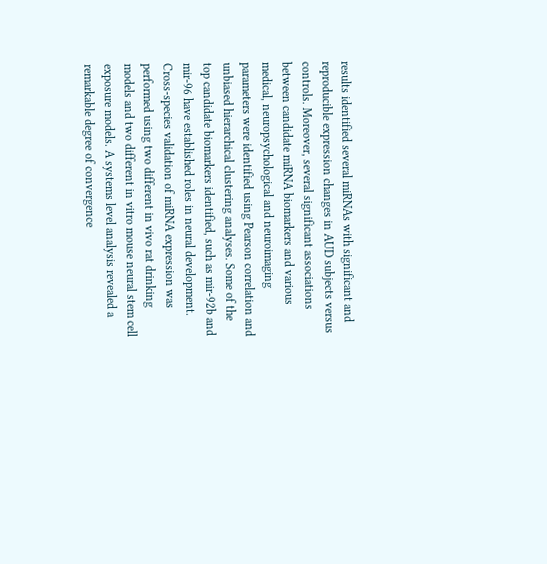results identified several miRNAs with significant and reproducible expression changes in AUD subjects versus controls. Moreover, several significant associations between candidate miRNA biomarkers and various medical, neuropsychological and neuroimaging parameters were identified using Pearson correlation and unbiased hierarchical clustering analyses. Some of the top candidate biomarkers identified, such as mir-92b and mir-96 have established roles in neural development. Cross-species validation of miRNA expression was performed using two different in vivo rat drinking models and two different in vitro mouse neural stem cell exposure models. A systems level analysis revealed a remarkable degree of convergence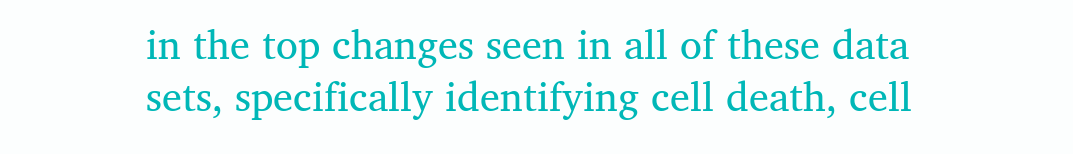in the top changes seen in all of these data sets, specifically identifying cell death, cell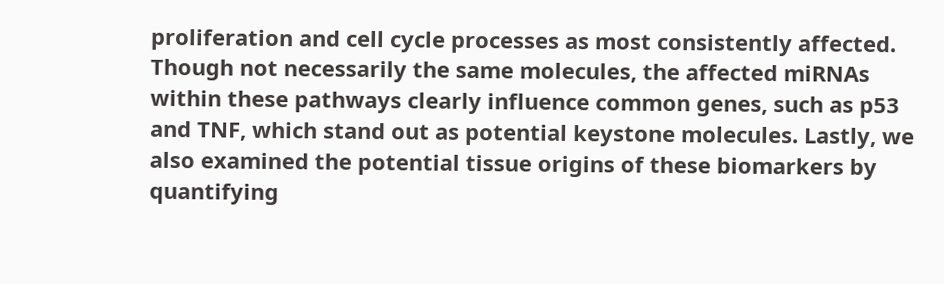proliferation and cell cycle processes as most consistently affected. Though not necessarily the same molecules, the affected miRNAs within these pathways clearly influence common genes, such as p53 and TNF, which stand out as potential keystone molecules. Lastly, we also examined the potential tissue origins of these biomarkers by quantifying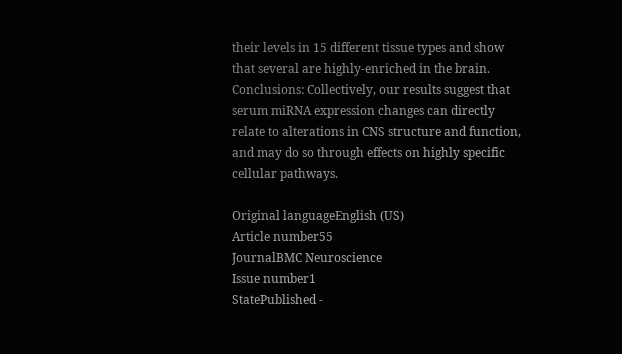their levels in 15 different tissue types and show that several are highly-enriched in the brain. Conclusions: Collectively, our results suggest that serum miRNA expression changes can directly relate to alterations in CNS structure and function, and may do so through effects on highly specific cellular pathways.

Original languageEnglish (US)
Article number55
JournalBMC Neuroscience
Issue number1
StatePublished -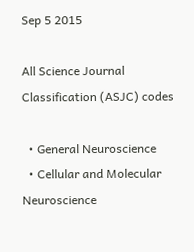Sep 5 2015

All Science Journal Classification (ASJC) codes

  • General Neuroscience
  • Cellular and Molecular Neuroscience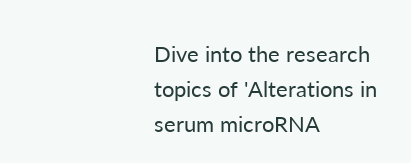Dive into the research topics of 'Alterations in serum microRNA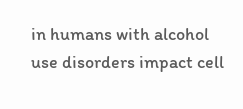in humans with alcohol use disorders impact cell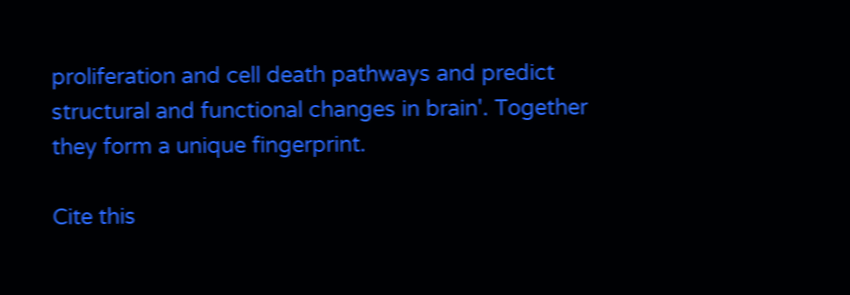proliferation and cell death pathways and predict structural and functional changes in brain'. Together they form a unique fingerprint.

Cite this